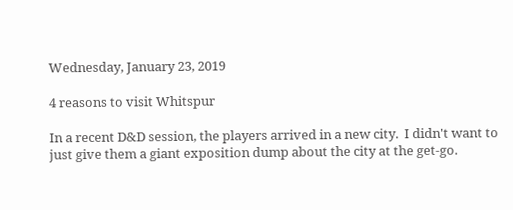Wednesday, January 23, 2019

4 reasons to visit Whitspur

In a recent D&D session, the players arrived in a new city.  I didn't want to just give them a giant exposition dump about the city at the get-go.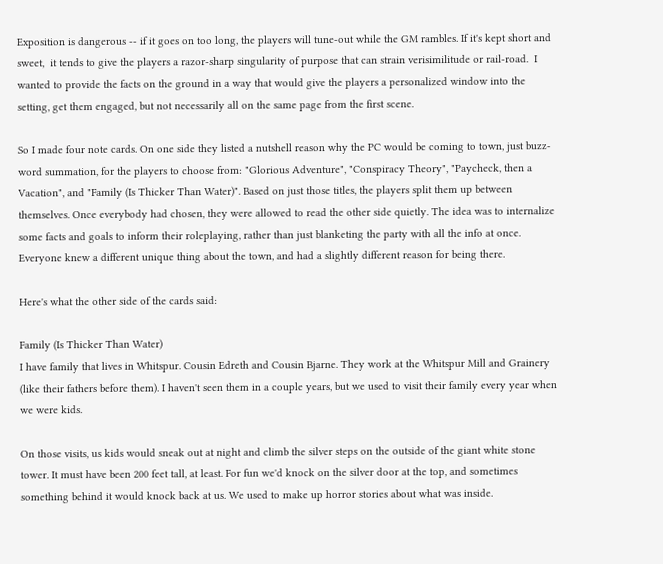Exposition is dangerous -- if it goes on too long, the players will tune-out while the GM rambles. If it's kept short and sweet,  it tends to give the players a razor-sharp singularity of purpose that can strain verisimilitude or rail-road.  I wanted to provide the facts on the ground in a way that would give the players a personalized window into the setting, get them engaged, but not necessarily all on the same page from the first scene.

So I made four note cards. On one side they listed a nutshell reason why the PC would be coming to town, just buzz-word summation, for the players to choose from: "Glorious Adventure", "Conspiracy Theory", "Paycheck, then a Vacation", and "Family (Is Thicker Than Water)". Based on just those titles, the players split them up between themselves. Once everybody had chosen, they were allowed to read the other side quietly. The idea was to internalize some facts and goals to inform their roleplaying, rather than just blanketing the party with all the info at once. Everyone knew a different unique thing about the town, and had a slightly different reason for being there.

Here's what the other side of the cards said:

Family (Is Thicker Than Water)
I have family that lives in Whitspur. Cousin Edreth and Cousin Bjarne. They work at the Whitspur Mill and Grainery (like their fathers before them). I haven't seen them in a couple years, but we used to visit their family every year when we were kids.

On those visits, us kids would sneak out at night and climb the silver steps on the outside of the giant white stone tower. It must have been 200 feet tall, at least. For fun we'd knock on the silver door at the top, and sometimes something behind it would knock back at us. We used to make up horror stories about what was inside.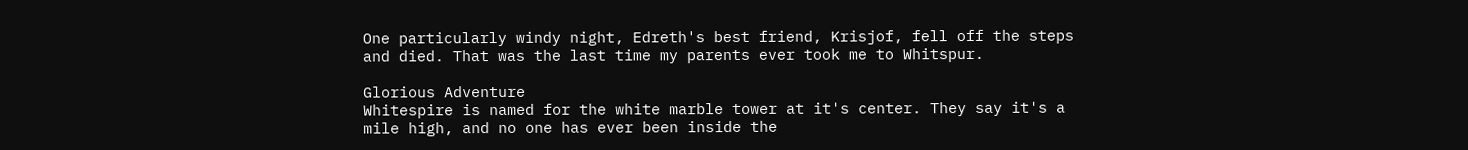One particularly windy night, Edreth's best friend, Krisjof, fell off the steps and died. That was the last time my parents ever took me to Whitspur.

Glorious Adventure
Whitespire is named for the white marble tower at it's center. They say it's a mile high, and no one has ever been inside the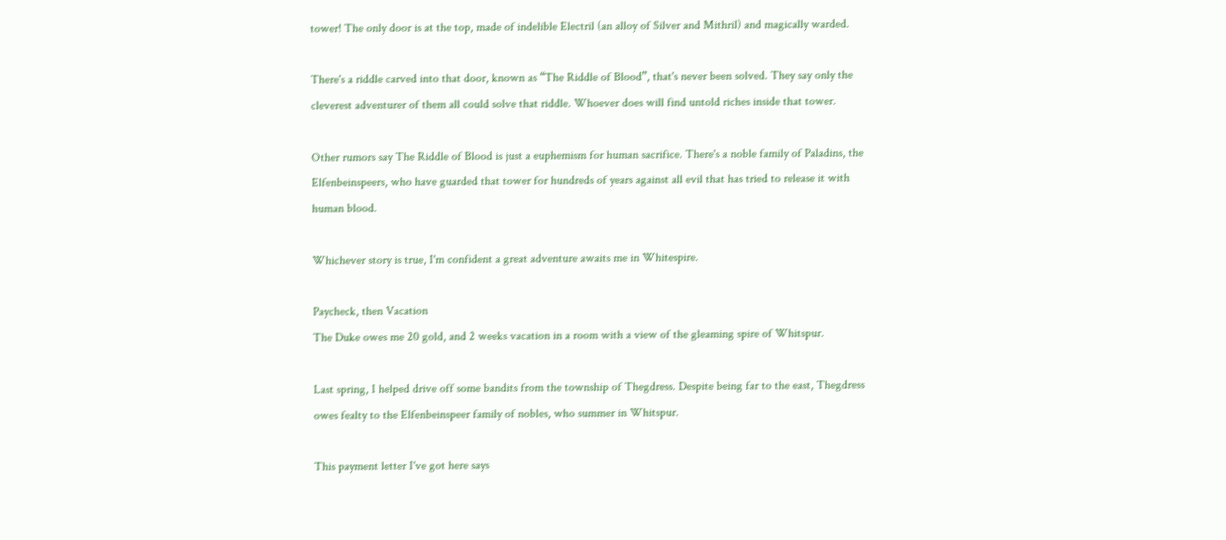tower! The only door is at the top, made of indelible Electril (an alloy of Silver and Mithril) and magically warded.

There's a riddle carved into that door, known as “The Riddle of Blood”, that's never been solved. They say only the cleverest adventurer of them all could solve that riddle. Whoever does will find untold riches inside that tower.

Other rumors say The Riddle of Blood is just a euphemism for human sacrifice. There's a noble family of Paladins, the Elfenbeinspeers, who have guarded that tower for hundreds of years against all evil that has tried to release it with human blood.

Whichever story is true, I'm confident a great adventure awaits me in Whitespire.

Paycheck, then Vacation
The Duke owes me 20 gold, and 2 weeks vacation in a room with a view of the gleaming spire of Whitspur.

Last spring, I helped drive off some bandits from the township of Thegdress. Despite being far to the east, Thegdress owes fealty to the Elfenbeinspeer family of nobles, who summer in Whitspur.

This payment letter I've got here says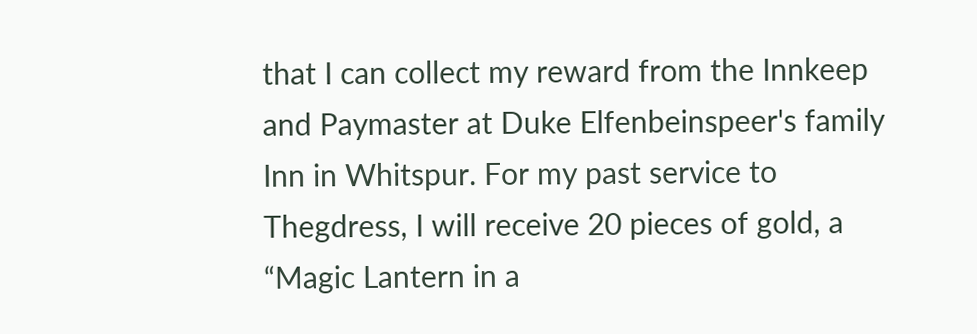that I can collect my reward from the Innkeep and Paymaster at Duke Elfenbeinspeer's family Inn in Whitspur. For my past service to Thegdress, I will receive 20 pieces of gold, a “Magic Lantern in a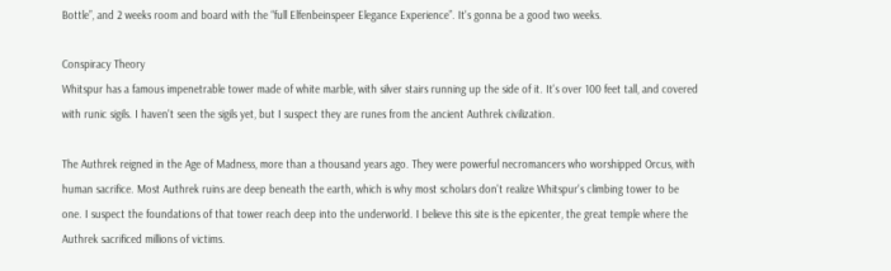Bottle”, and 2 weeks room and board with the “full Elfenbeinspeer Elegance Experience”. It's gonna be a good two weeks.

Conspiracy Theory
Whitspur has a famous impenetrable tower made of white marble, with silver stairs running up the side of it. It's over 100 feet tall, and covered with runic sigils. I haven't seen the sigils yet, but I suspect they are runes from the ancient Authrek civilization.

The Authrek reigned in the Age of Madness, more than a thousand years ago. They were powerful necromancers who worshipped Orcus, with human sacrifice. Most Authrek ruins are deep beneath the earth, which is why most scholars don't realize Whitspur's climbing tower to be one. I suspect the foundations of that tower reach deep into the underworld. I believe this site is the epicenter, the great temple where the Authrek sacrificed millions of victims.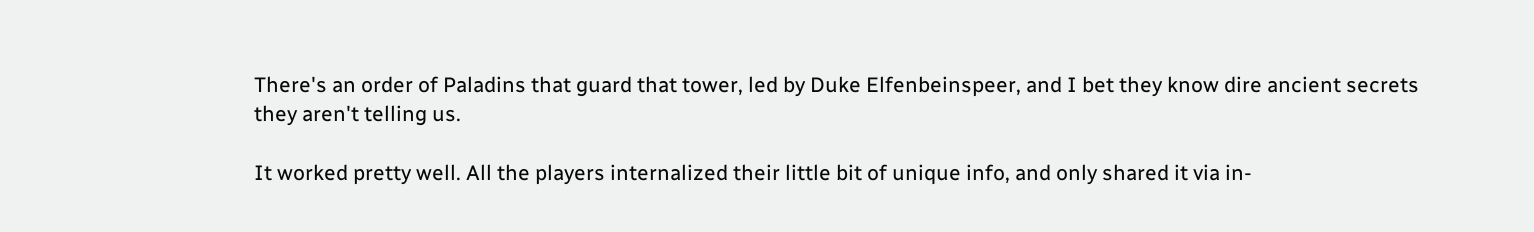There's an order of Paladins that guard that tower, led by Duke Elfenbeinspeer, and I bet they know dire ancient secrets they aren't telling us.

It worked pretty well. All the players internalized their little bit of unique info, and only shared it via in-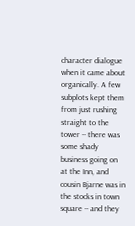character dialogue when it came about organically. A few subplots kept them from just rushing straight to the tower -- there was some shady business going on at the Inn, and cousin Bjarne was in the stocks in town square -- and they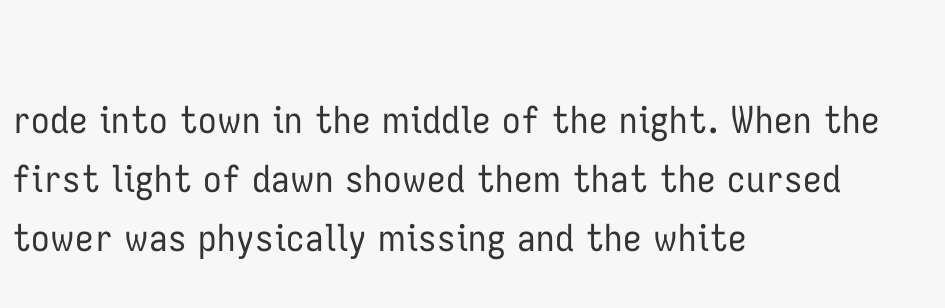rode into town in the middle of the night. When the first light of dawn showed them that the cursed tower was physically missing and the white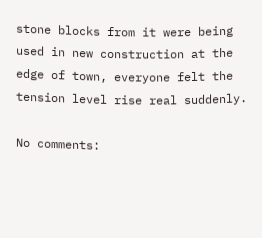stone blocks from it were being used in new construction at the edge of town, everyone felt the tension level rise real suddenly.

No comments: